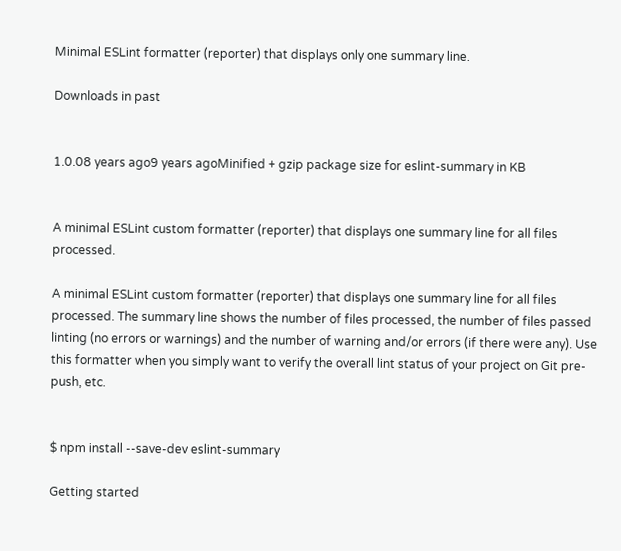Minimal ESLint formatter (reporter) that displays only one summary line.

Downloads in past


1.0.08 years ago9 years agoMinified + gzip package size for eslint-summary in KB


A minimal ESLint custom formatter (reporter) that displays one summary line for all files processed.

A minimal ESLint custom formatter (reporter) that displays one summary line for all files processed. The summary line shows the number of files processed, the number of files passed linting (no errors or warnings) and the number of warning and/or errors (if there were any). Use this formatter when you simply want to verify the overall lint status of your project on Git pre-push, etc.


$ npm install --save-dev eslint-summary

Getting started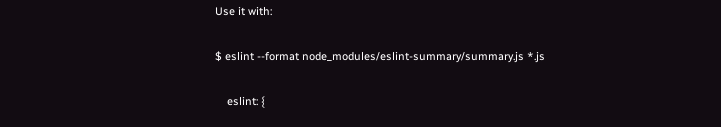Use it with:


$ eslint --format node_modules/eslint-summary/summary.js *.js


    eslint: {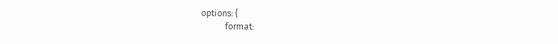options: {
            format: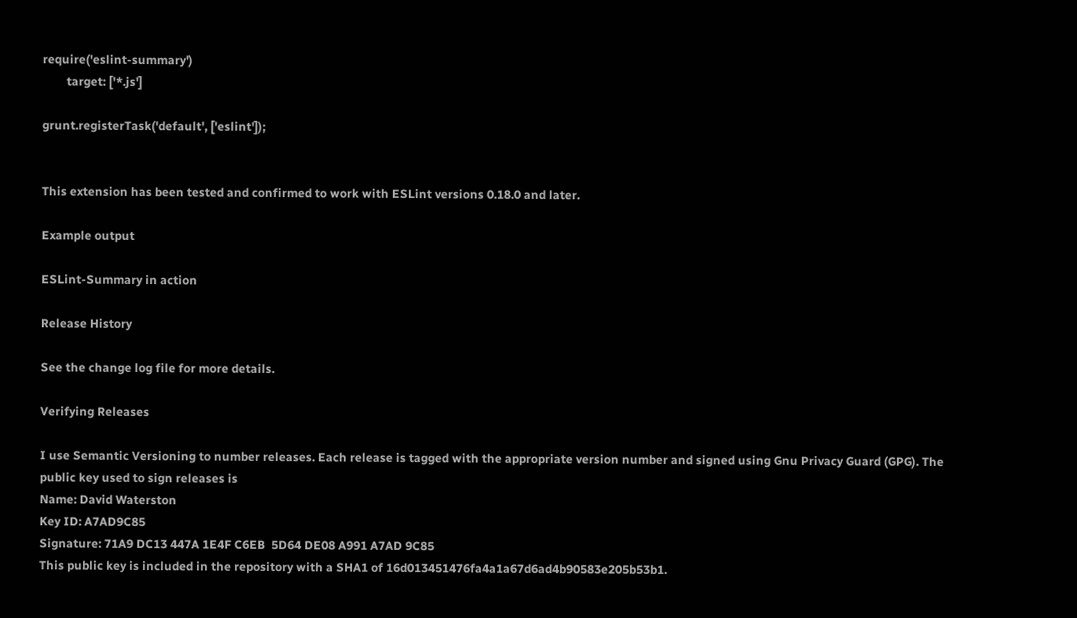require('eslint-summary')
        target: ['*.js']

grunt.registerTask('default', ['eslint']);


This extension has been tested and confirmed to work with ESLint versions 0.18.0 and later.

Example output

ESLint-Summary in action

Release History

See the change log file for more details.

Verifying Releases

I use Semantic Versioning to number releases. Each release is tagged with the appropriate version number and signed using Gnu Privacy Guard (GPG). The public key used to sign releases is
Name: David Waterston
Key ID: A7AD9C85
Signature: 71A9 DC13 447A 1E4F C6EB  5D64 DE08 A991 A7AD 9C85
This public key is included in the repository with a SHA1 of 16d013451476fa4a1a67d6ad4b90583e205b53b1.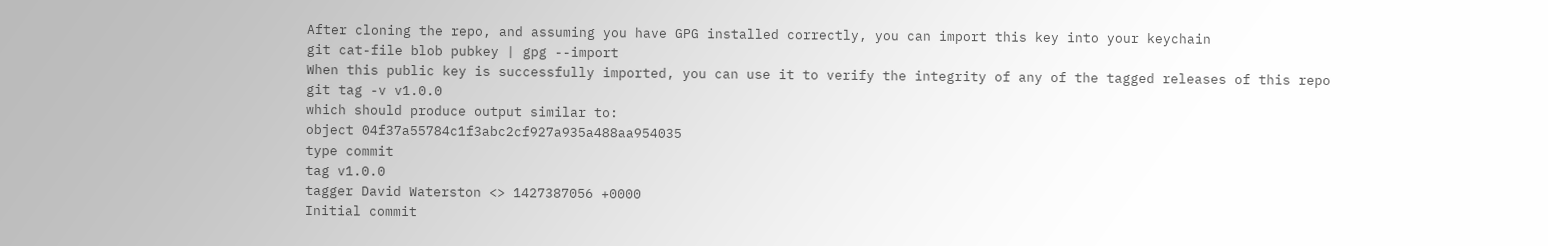After cloning the repo, and assuming you have GPG installed correctly, you can import this key into your keychain
git cat-file blob pubkey | gpg --import
When this public key is successfully imported, you can use it to verify the integrity of any of the tagged releases of this repo
git tag -v v1.0.0
which should produce output similar to:
object 04f37a55784c1f3abc2cf927a935a488aa954035
type commit
tag v1.0.0
tagger David Waterston <> 1427387056 +0000
Initial commit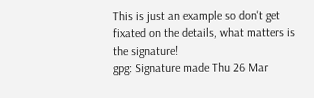This is just an example so don't get fixated on the details, what matters is the signature!
gpg: Signature made Thu 26 Mar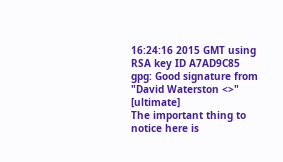16:24:16 2015 GMT using RSA key ID A7AD9C85
gpg: Good signature from "David Waterston <>" [ultimate]
The important thing to notice here is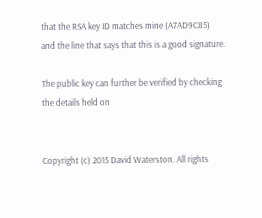that the RSA key ID matches mine (A7AD9C85) and the line that says that this is a good signature.

The public key can further be verified by checking the details held on


Copyright (c) 2015 David Waterston. All rights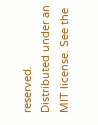reserved.
Distributed under an MIT license. See the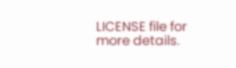LICENSE file for more details.